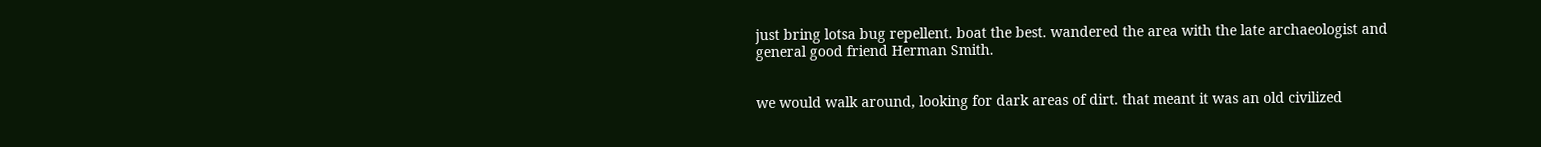just bring lotsa bug repellent. boat the best. wandered the area with the late archaeologist and general good friend Herman Smith.


we would walk around, looking for dark areas of dirt. that meant it was an old civilized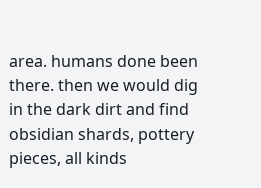area. humans done been there. then we would dig in the dark dirt and find obsidian shards, pottery pieces, all kinds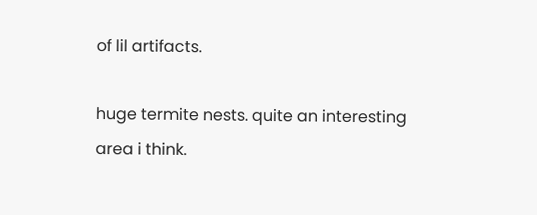of lil artifacts.

huge termite nests. quite an interesting area i think.